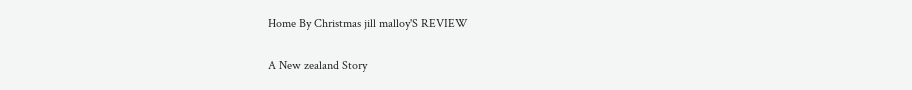Home By Christmas jill malloy'S REVIEW

A New zealand Story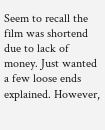Seem to recall the film was shortend due to lack of money. Just wanted a few loose ends explained. However,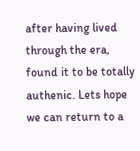after having lived through the era, found it to be totally authenic. Lets hope we can return to a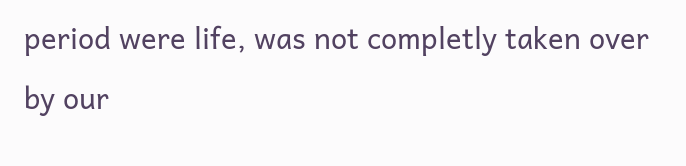period were life, was not completly taken over by our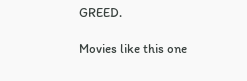GREED.

Movies like this one